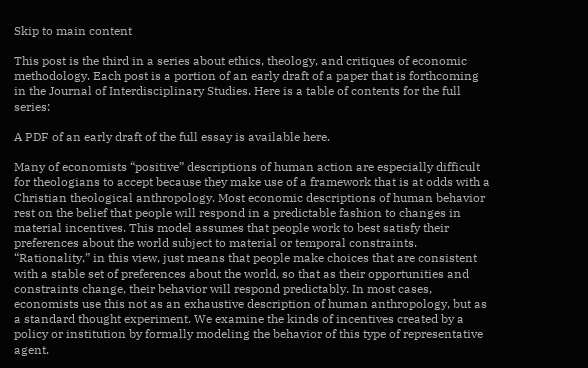Skip to main content

This post is the third in a series about ethics, theology, and critiques of economic methodology. Each post is a portion of an early draft of a paper that is forthcoming in the Journal of Interdisciplinary Studies. Here is a table of contents for the full series:

A PDF of an early draft of the full essay is available here.

Many of economists “positive” descriptions of human action are especially difficult for theologians to accept because they make use of a framework that is at odds with a Christian theological anthropology. Most economic descriptions of human behavior rest on the belief that people will respond in a predictable fashion to changes in material incentives. This model assumes that people work to best satisfy their preferences about the world subject to material or temporal constraints. “Rationality,” in this view, just means that people make choices that are consistent with a stable set of preferences about the world, so that as their opportunities and constraints change, their behavior will respond predictably. In most cases, economists use this not as an exhaustive description of human anthropology, but as a standard thought experiment. We examine the kinds of incentives created by a policy or institution by formally modeling the behavior of this type of representative agent.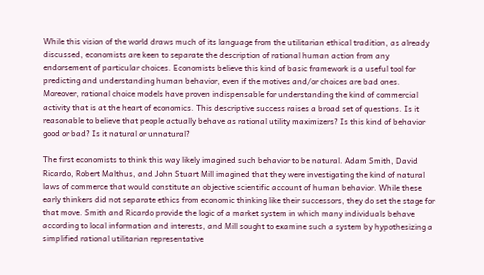While this vision of the world draws much of its language from the utilitarian ethical tradition, as already discussed, economists are keen to separate the description of rational human action from any endorsement of particular choices. Economists believe this kind of basic framework is a useful tool for predicting and understanding human behavior, even if the motives and/or choices are bad ones. Moreover, rational choice models have proven indispensable for understanding the kind of commercial activity that is at the heart of economics. This descriptive success raises a broad set of questions. Is it reasonable to believe that people actually behave as rational utility maximizers? Is this kind of behavior good or bad? Is it natural or unnatural?

The first economists to think this way likely imagined such behavior to be natural. Adam Smith, David Ricardo, Robert Malthus, and John Stuart Mill imagined that they were investigating the kind of natural laws of commerce that would constitute an objective scientific account of human behavior. While these early thinkers did not separate ethics from economic thinking like their successors, they do set the stage for that move. Smith and Ricardo provide the logic of a market system in which many individuals behave according to local information and interests, and Mill sought to examine such a system by hypothesizing a simplified rational utilitarian representative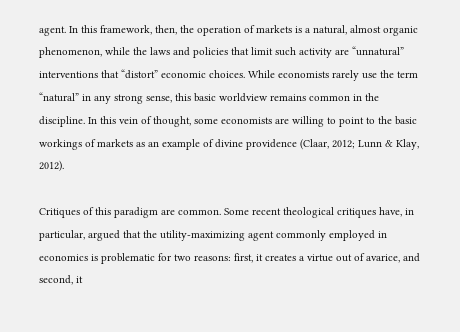agent. In this framework, then, the operation of markets is a natural, almost organic phenomenon, while the laws and policies that limit such activity are “unnatural” interventions that “distort” economic choices. While economists rarely use the term “natural” in any strong sense, this basic worldview remains common in the discipline. In this vein of thought, some economists are willing to point to the basic workings of markets as an example of divine providence (Claar, 2012; Lunn & Klay, 2012).

Critiques of this paradigm are common. Some recent theological critiques have, in particular, argued that the utility-maximizing agent commonly employed in economics is problematic for two reasons: first, it creates a virtue out of avarice, and second, it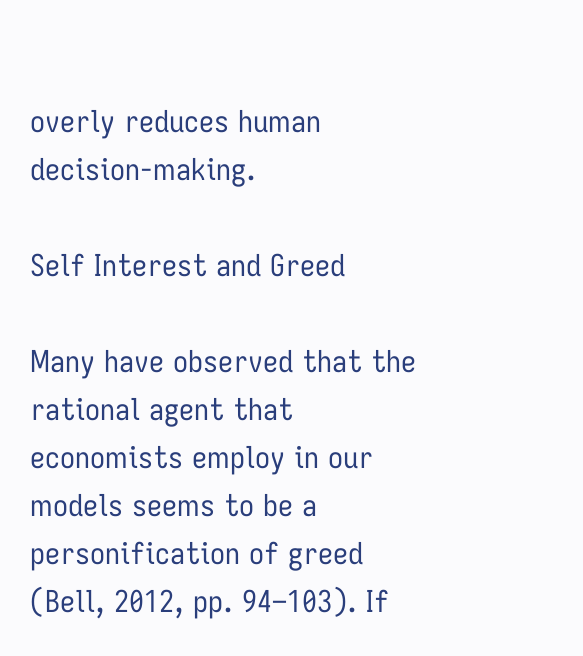overly reduces human decision-making.

Self Interest and Greed

Many have observed that the rational agent that economists employ in our models seems to be a personification of greed (Bell, 2012, pp. 94–103). If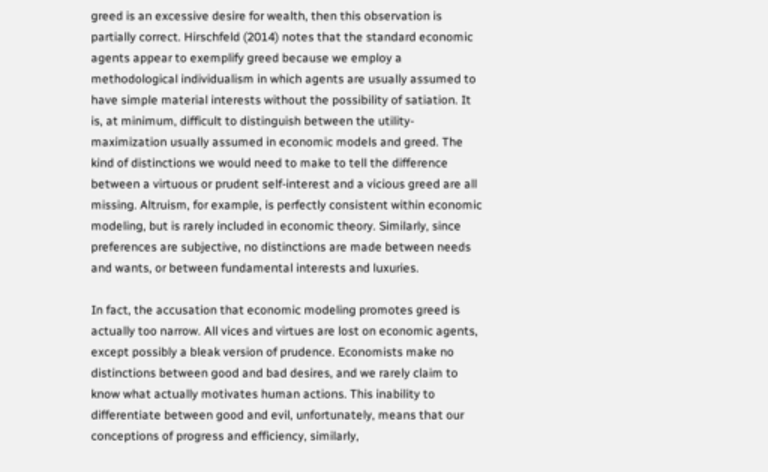greed is an excessive desire for wealth, then this observation is partially correct. Hirschfeld (2014) notes that the standard economic agents appear to exemplify greed because we employ a methodological individualism in which agents are usually assumed to have simple material interests without the possibility of satiation. It is, at minimum, difficult to distinguish between the utility-maximization usually assumed in economic models and greed. The kind of distinctions we would need to make to tell the difference between a virtuous or prudent self-interest and a vicious greed are all missing. Altruism, for example, is perfectly consistent within economic modeling, but is rarely included in economic theory. Similarly, since preferences are subjective, no distinctions are made between needs and wants, or between fundamental interests and luxuries.

In fact, the accusation that economic modeling promotes greed is actually too narrow. All vices and virtues are lost on economic agents, except possibly a bleak version of prudence. Economists make no distinctions between good and bad desires, and we rarely claim to know what actually motivates human actions. This inability to differentiate between good and evil, unfortunately, means that our conceptions of progress and efficiency, similarly,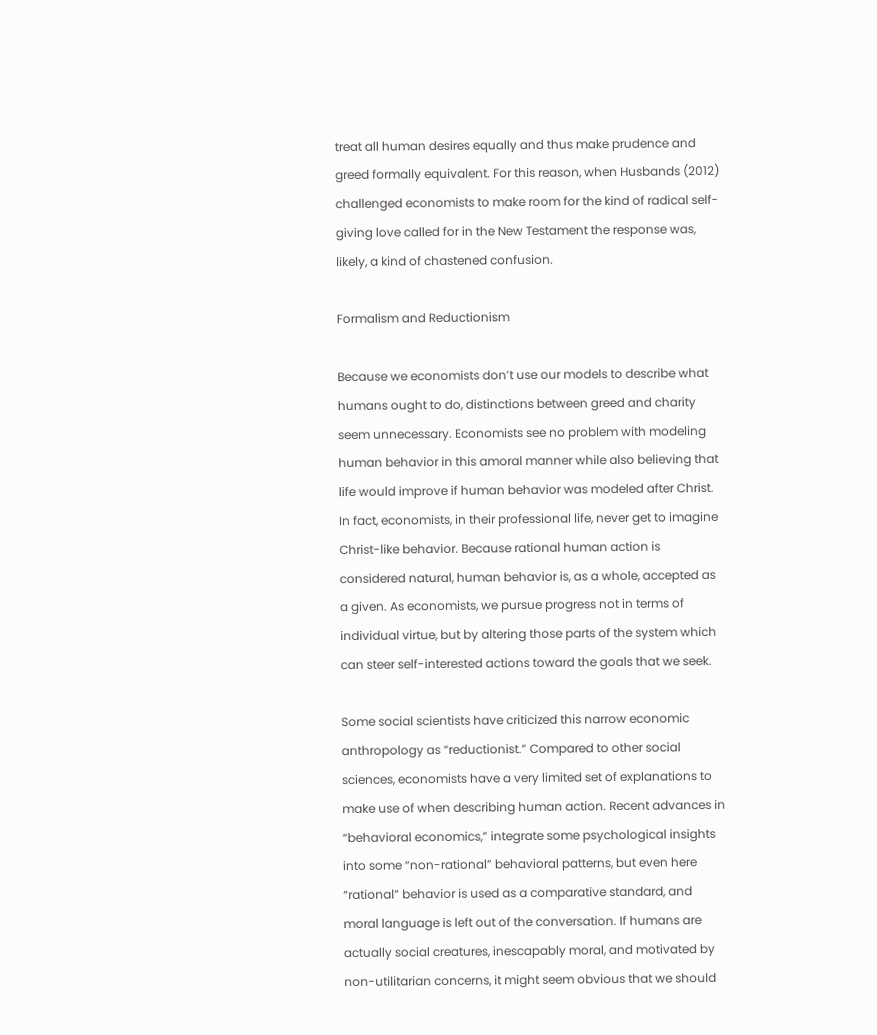treat all human desires equally and thus make prudence and greed formally equivalent. For this reason, when Husbands (2012) challenged economists to make room for the kind of radical self-giving love called for in the New Testament the response was, likely, a kind of chastened confusion.

Formalism and Reductionism

Because we economists don’t use our models to describe what humans ought to do, distinctions between greed and charity seem unnecessary. Economists see no problem with modeling human behavior in this amoral manner while also believing that life would improve if human behavior was modeled after Christ. In fact, economists, in their professional life, never get to imagine Christ-like behavior. Because rational human action is considered natural, human behavior is, as a whole, accepted as a given. As economists, we pursue progress not in terms of individual virtue, but by altering those parts of the system which can steer self-interested actions toward the goals that we seek.

Some social scientists have criticized this narrow economic anthropology as “reductionist.” Compared to other social sciences, economists have a very limited set of explanations to make use of when describing human action. Recent advances in “behavioral economics,” integrate some psychological insights into some “non-rational” behavioral patterns, but even here “rational” behavior is used as a comparative standard, and moral language is left out of the conversation. If humans are actually social creatures, inescapably moral, and motivated by non-utilitarian concerns, it might seem obvious that we should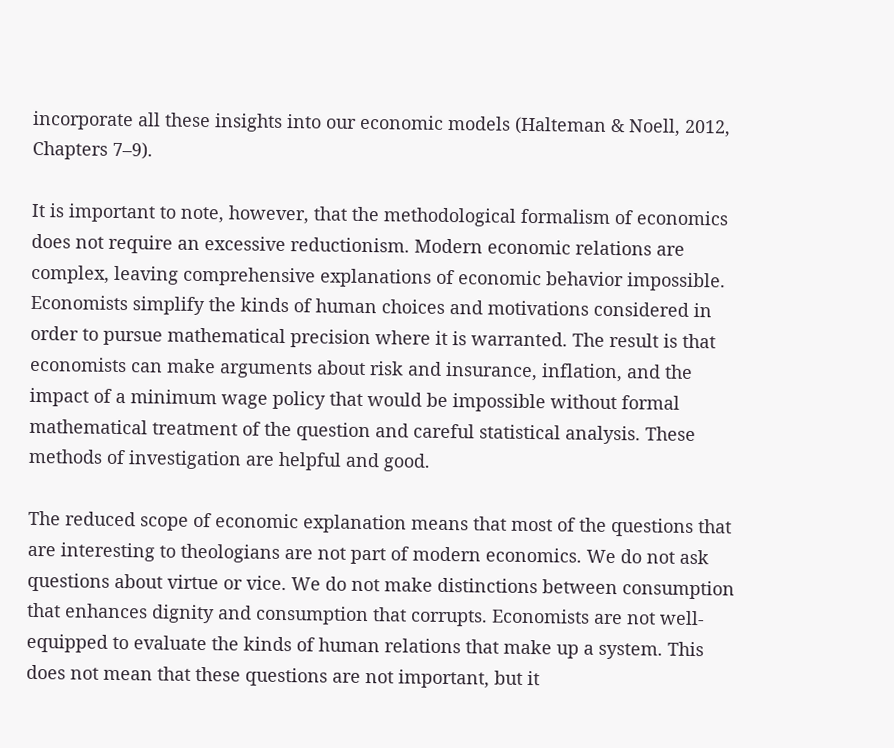incorporate all these insights into our economic models (Halteman & Noell, 2012, Chapters 7–9).

It is important to note, however, that the methodological formalism of economics does not require an excessive reductionism. Modern economic relations are complex, leaving comprehensive explanations of economic behavior impossible. Economists simplify the kinds of human choices and motivations considered in order to pursue mathematical precision where it is warranted. The result is that economists can make arguments about risk and insurance, inflation, and the impact of a minimum wage policy that would be impossible without formal mathematical treatment of the question and careful statistical analysis. These methods of investigation are helpful and good.

The reduced scope of economic explanation means that most of the questions that are interesting to theologians are not part of modern economics. We do not ask questions about virtue or vice. We do not make distinctions between consumption that enhances dignity and consumption that corrupts. Economists are not well-equipped to evaluate the kinds of human relations that make up a system. This does not mean that these questions are not important, but it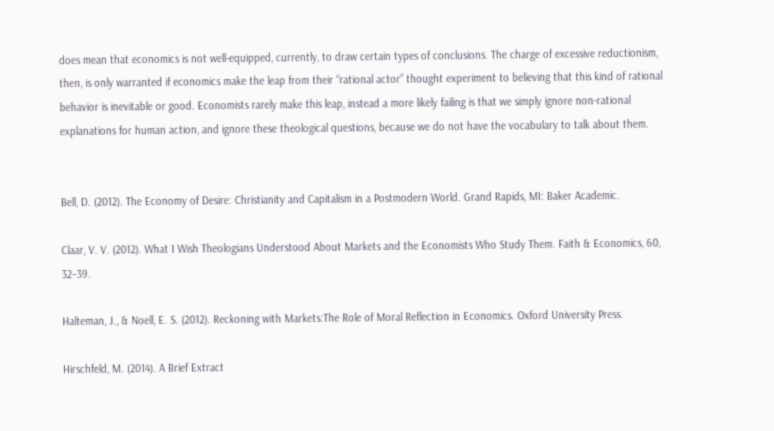does mean that economics is not well-equipped, currently, to draw certain types of conclusions. The charge of excessive reductionism, then, is only warranted if economics make the leap from their “rational actor” thought experiment to believing that this kind of rational behavior is inevitable or good. Economists rarely make this leap, instead a more likely failing is that we simply ignore non-rational explanations for human action, and ignore these theological questions, because we do not have the vocabulary to talk about them.


Bell, D. (2012). The Economy of Desire: Christianity and Capitalism in a Postmodern World. Grand Rapids, MI: Baker Academic.

Claar, V. V. (2012). What I Wish Theologians Understood About Markets and the Economists Who Study Them. Faith & Economics, 60, 32–39.

Halteman, J., & Noell, E. S. (2012). Reckoning with Markets:The Role of Moral Reflection in Economics. Oxford University Press.

Hirschfeld, M. (2014). A Brief Extract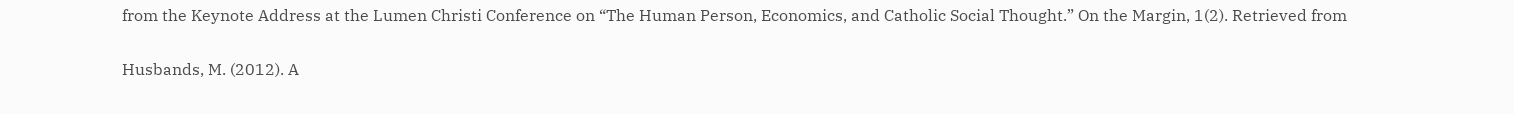from the Keynote Address at the Lumen Christi Conference on “The Human Person, Economics, and Catholic Social Thought.” On the Margin, 1(2). Retrieved from

Husbands, M. (2012). A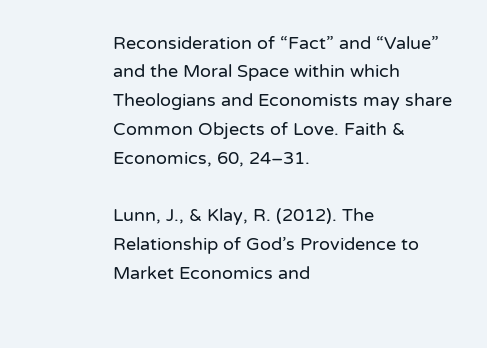Reconsideration of “Fact” and “Value” and the Moral Space within which Theologians and Economists may share Common Objects of Love. Faith & Economics, 60, 24–31.

Lunn, J., & Klay, R. (2012). The Relationship of God’s Providence to Market Economics and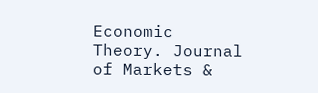Economic Theory. Journal of Markets &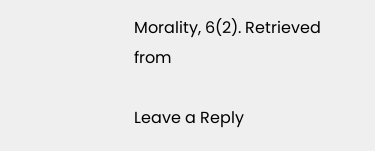Morality, 6(2). Retrieved from

Leave a Reply